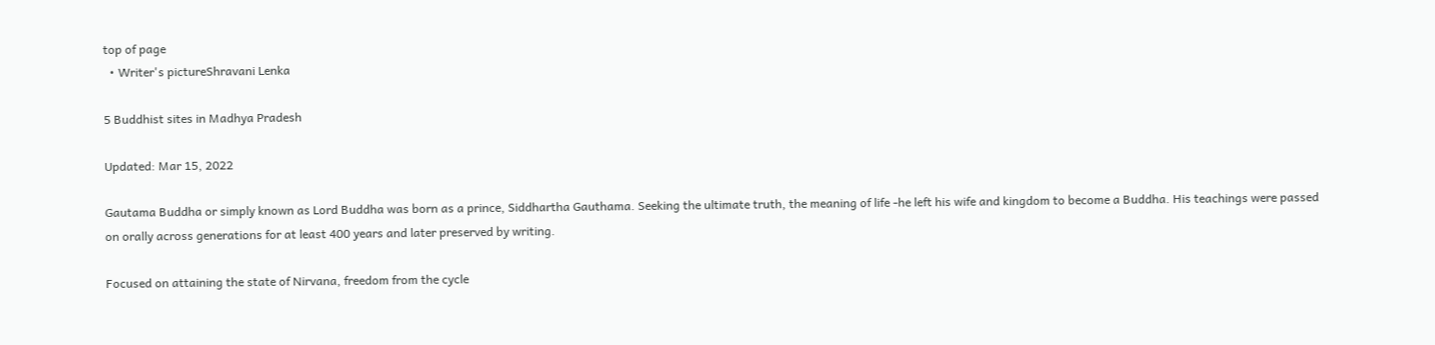top of page
  • Writer's pictureShravani Lenka

5 Buddhist sites in Madhya Pradesh

Updated: Mar 15, 2022

Gautama Buddha or simply known as Lord Buddha was born as a prince, Siddhartha Gauthama. Seeking the ultimate truth, the meaning of life -he left his wife and kingdom to become a Buddha. His teachings were passed on orally across generations for at least 400 years and later preserved by writing.

Focused on attaining the state of Nirvana, freedom from the cycle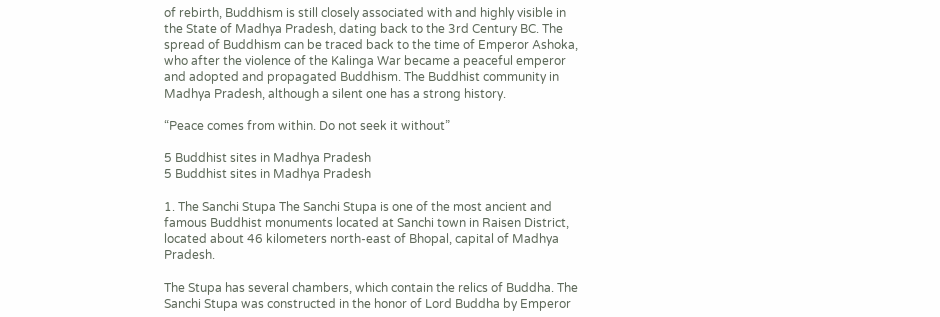of rebirth, Buddhism is still closely associated with and highly visible in the State of Madhya Pradesh, dating back to the 3rd Century BC. The spread of Buddhism can be traced back to the time of Emperor Ashoka, who after the violence of the Kalinga War became a peaceful emperor and adopted and propagated Buddhism. The Buddhist community in Madhya Pradesh, although a silent one has a strong history.

“Peace comes from within. Do not seek it without”

5 Buddhist sites in Madhya Pradesh
5 Buddhist sites in Madhya Pradesh

1. The Sanchi Stupa The Sanchi Stupa is one of the most ancient and famous Buddhist monuments located at Sanchi town in Raisen District, located about 46 kilometers north-east of Bhopal, capital of Madhya Pradesh.

The Stupa has several chambers, which contain the relics of Buddha. The Sanchi Stupa was constructed in the honor of Lord Buddha by Emperor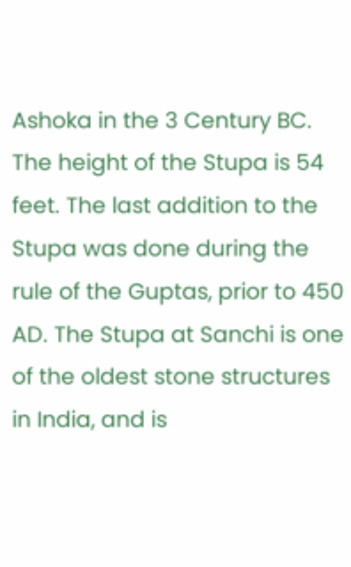Ashoka in the 3 Century BC. The height of the Stupa is 54 feet. The last addition to the Stupa was done during the rule of the Guptas, prior to 450 AD. The Stupa at Sanchi is one of the oldest stone structures in India, and is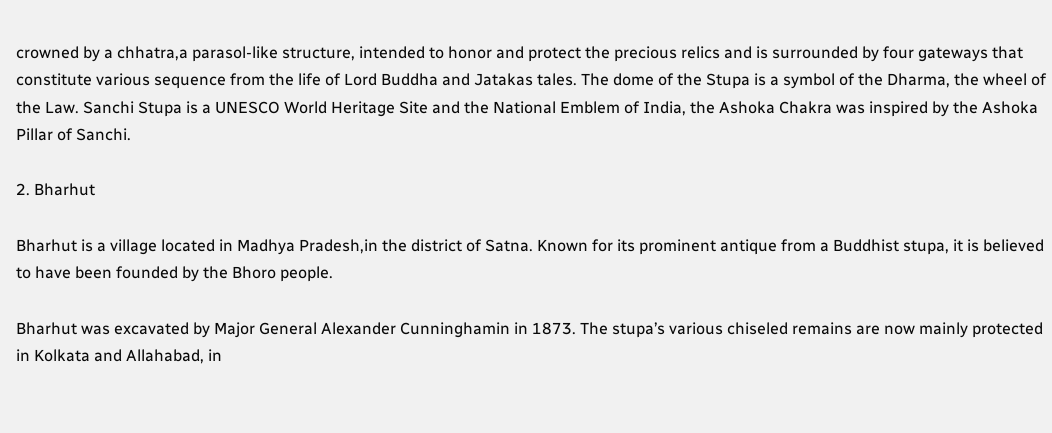crowned by a chhatra,a parasol-like structure, intended to honor and protect the precious relics and is surrounded by four gateways that constitute various sequence from the life of Lord Buddha and Jatakas tales. The dome of the Stupa is a symbol of the Dharma, the wheel of the Law. Sanchi Stupa is a UNESCO World Heritage Site and the National Emblem of India, the Ashoka Chakra was inspired by the Ashoka Pillar of Sanchi.

2. Bharhut

Bharhut is a village located in Madhya Pradesh,in the district of Satna. Known for its prominent antique from a Buddhist stupa, it is believed to have been founded by the Bhoro people.

Bharhut was excavated by Major General Alexander Cunninghamin in 1873. The stupa’s various chiseled remains are now mainly protected in Kolkata and Allahabad, in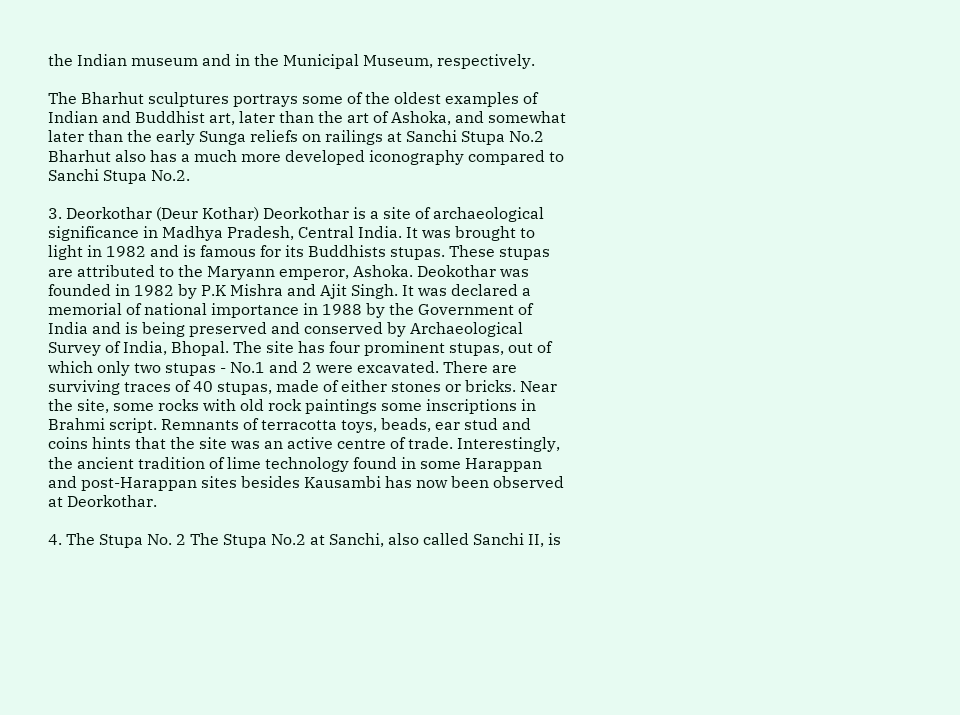the Indian museum and in the Municipal Museum, respectively.

The Bharhut sculptures portrays some of the oldest examples of Indian and Buddhist art, later than the art of Ashoka, and somewhat later than the early Sunga reliefs on railings at Sanchi Stupa No.2 Bharhut also has a much more developed iconography compared to Sanchi Stupa No.2.

3. Deorkothar (Deur Kothar) Deorkothar is a site of archaeological significance in Madhya Pradesh, Central India. It was brought to light in 1982 and is famous for its Buddhists stupas. These stupas are attributed to the Maryann emperor, Ashoka. Deokothar was founded in 1982 by P.K Mishra and Ajit Singh. It was declared a memorial of national importance in 1988 by the Government of India and is being preserved and conserved by Archaeological Survey of India, Bhopal. The site has four prominent stupas, out of which only two stupas - No.1 and 2 were excavated. There are surviving traces of 40 stupas, made of either stones or bricks. Near the site, some rocks with old rock paintings some inscriptions in Brahmi script. Remnants of terracotta toys, beads, ear stud and coins hints that the site was an active centre of trade. Interestingly, the ancient tradition of lime technology found in some Harappan and post-Harappan sites besides Kausambi has now been observed at Deorkothar.

4. The Stupa No. 2 The Stupa No.2 at Sanchi, also called Sanchi II, is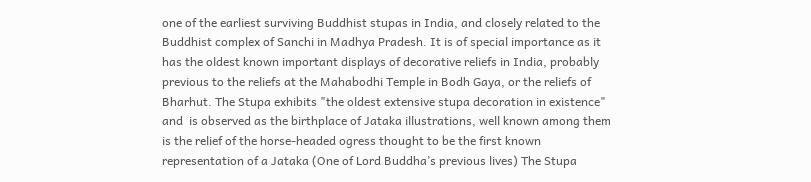one of the earliest surviving Buddhist stupas in India, and closely related to the Buddhist complex of Sanchi in Madhya Pradesh. It is of special importance as it has the oldest known important displays of decorative reliefs in India, probably previous to the reliefs at the Mahabodhi Temple in Bodh Gaya, or the reliefs of Bharhut. The Stupa exhibits "the oldest extensive stupa decoration in existence" and  is observed as the birthplace of Jataka illustrations, well known among them is the relief of the horse-headed ogress thought to be the first known representation of a Jataka (One of Lord Buddha’s previous lives) The Stupa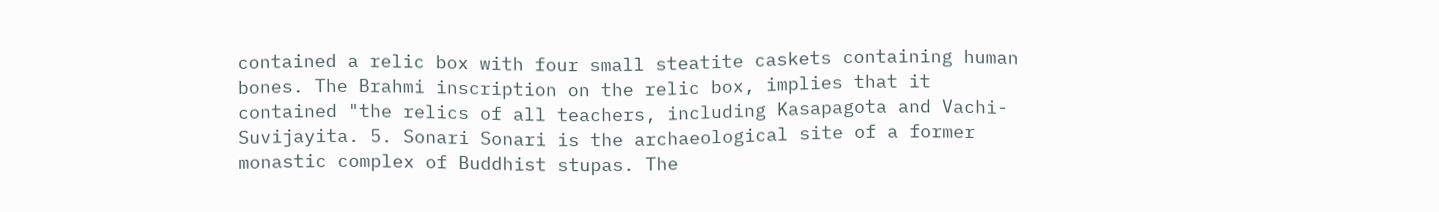contained a relic box with four small steatite caskets containing human bones. The Brahmi inscription on the relic box, implies that it contained "the relics of all teachers, including Kasapagota and Vachi-Suvijayita. 5. Sonari Sonari is the archaeological site of a former monastic complex of Buddhist stupas. The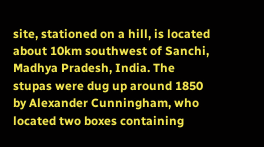site, stationed on a hill, is located about 10km southwest of Sanchi, Madhya Pradesh, India. The stupas were dug up around 1850 by Alexander Cunningham, who located two boxes containing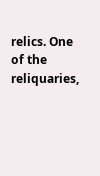relics. One of the reliquaries,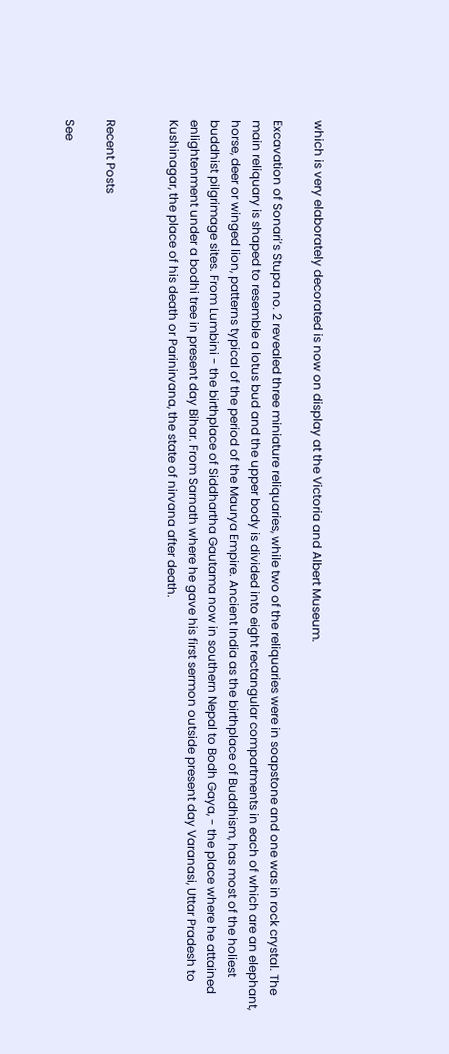which is very elaborately decorated is now on display at the Victoria and Albert Museum.

Excavation of Sonari’s Stupa no. 2 revealed three miniature reliquaries, while two of the reliquaries were in soapstone and one was in rock crystal. The main reliquary is shaped to resemble a lotus bud and the upper body is divided into eight rectangular compartments in each of which are an elephant, horse, deer or winged lion, patterns typical of the period of the Maurya Empire. Ancient India as the birthplace of Buddhism, has most of the holiest buddhist pilgrimage sites. From Lumbini - the birthplace of Siddhartha Gautama now in southern Nepal to Bodh Gaya, - the place where he attained enlightenment under a bodhi tree in present day Bihar. From Sarnath where he gave his first sermon outside present day Varanasi, Uttar Pradesh to Kushinagar, the place of his death or Parinirvana, the state of nirvana after death.


Recent Posts

See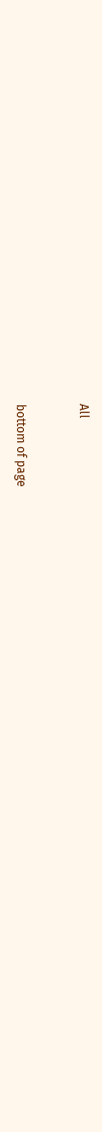All


bottom of page